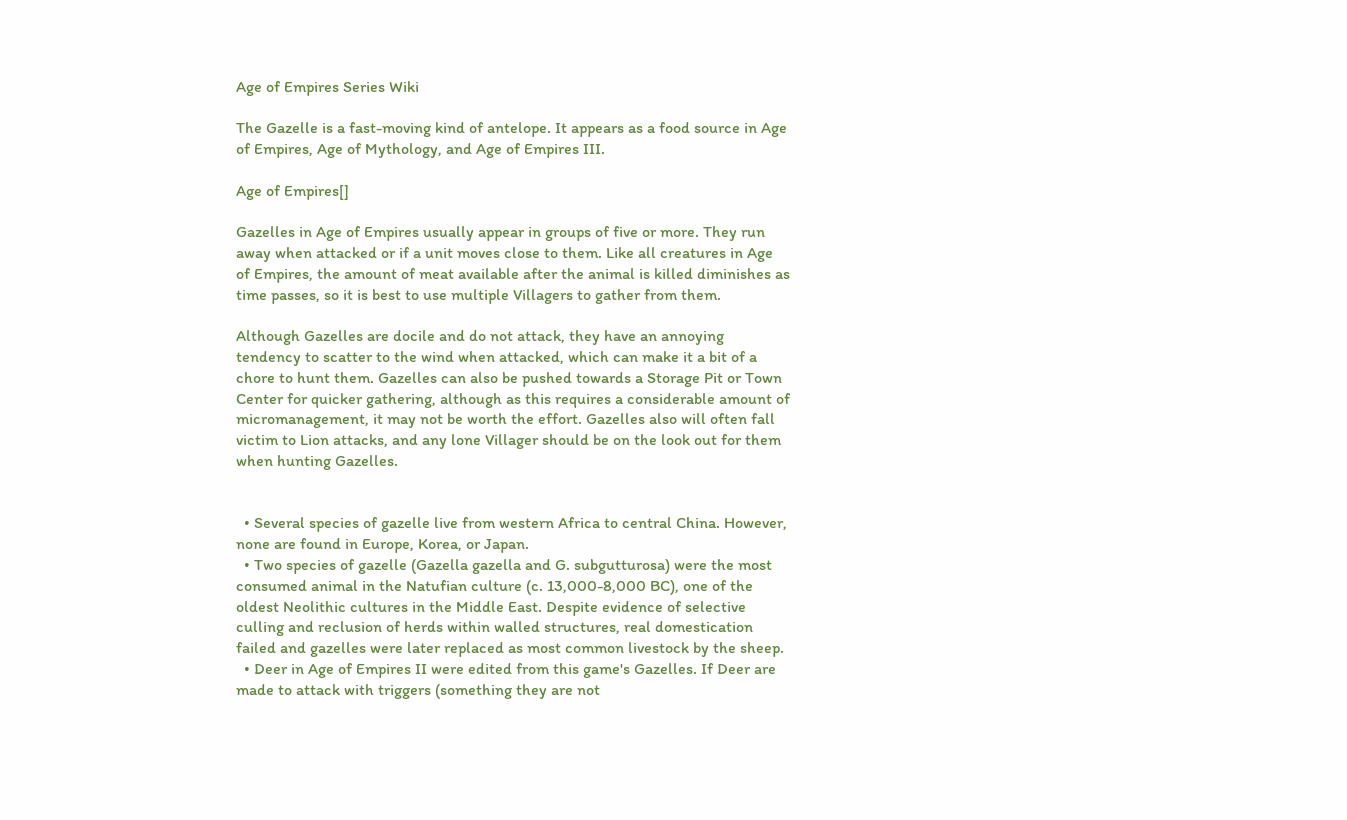Age of Empires Series Wiki

The Gazelle is a fast-moving kind of antelope. It appears as a food source in Age of Empires, Age of Mythology, and Age of Empires III.

Age of Empires[]

Gazelles in Age of Empires usually appear in groups of five or more. They run away when attacked or if a unit moves close to them. Like all creatures in Age of Empires, the amount of meat available after the animal is killed diminishes as time passes, so it is best to use multiple Villagers to gather from them.

Although Gazelles are docile and do not attack, they have an annoying tendency to scatter to the wind when attacked, which can make it a bit of a chore to hunt them. Gazelles can also be pushed towards a Storage Pit or Town Center for quicker gathering, although as this requires a considerable amount of micromanagement, it may not be worth the effort. Gazelles also will often fall victim to Lion attacks, and any lone Villager should be on the look out for them when hunting Gazelles.


  • Several species of gazelle live from western Africa to central China. However, none are found in Europe, Korea, or Japan.
  • Two species of gazelle (Gazella gazella and G. subgutturosa) were the most consumed animal in the Natufian culture (c. 13,000-8,000 BC), one of the oldest Neolithic cultures in the Middle East. Despite evidence of selective culling and reclusion of herds within walled structures, real domestication failed and gazelles were later replaced as most common livestock by the sheep.
  • Deer in Age of Empires II were edited from this game's Gazelles. If Deer are made to attack with triggers (something they are not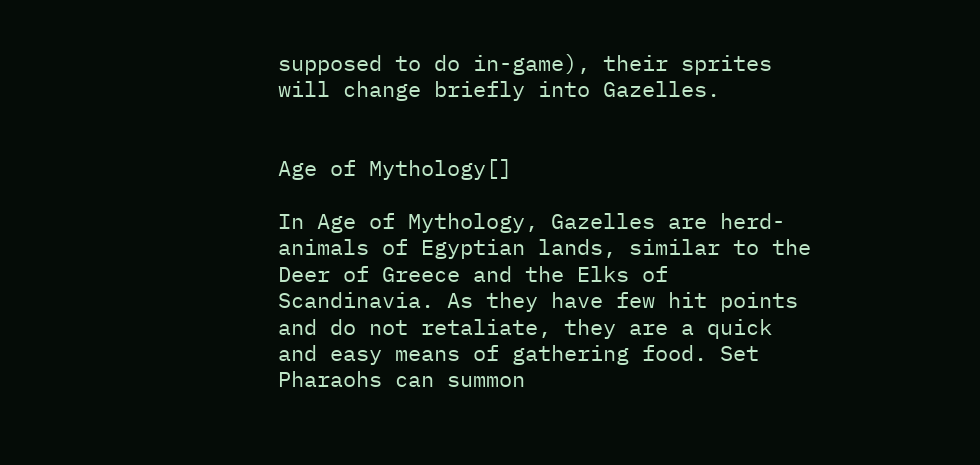supposed to do in-game), their sprites will change briefly into Gazelles.


Age of Mythology[]

In Age of Mythology, Gazelles are herd-animals of Egyptian lands, similar to the Deer of Greece and the Elks of Scandinavia. As they have few hit points and do not retaliate, they are a quick and easy means of gathering food. Set Pharaohs can summon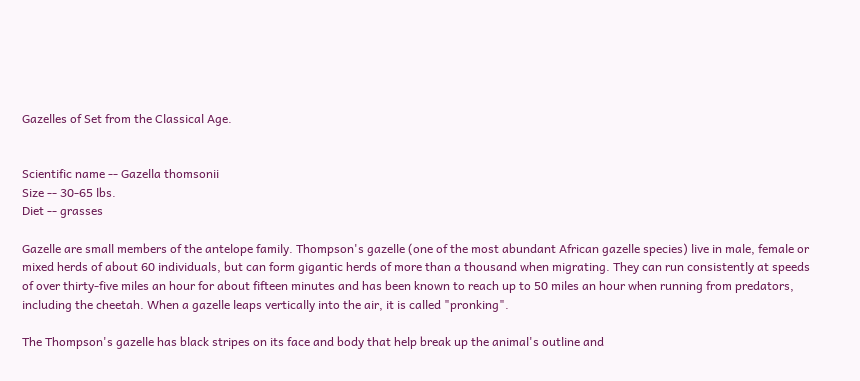Gazelles of Set from the Classical Age.


Scientific name -- Gazella thomsonii
Size -- 30-65 lbs.
Diet -- grasses

Gazelle are small members of the antelope family. Thompson's gazelle (one of the most abundant African gazelle species) live in male, female or mixed herds of about 60 individuals, but can form gigantic herds of more than a thousand when migrating. They can run consistently at speeds of over thirty-five miles an hour for about fifteen minutes and has been known to reach up to 50 miles an hour when running from predators, including the cheetah. When a gazelle leaps vertically into the air, it is called "pronking".

The Thompson's gazelle has black stripes on its face and body that help break up the animal's outline and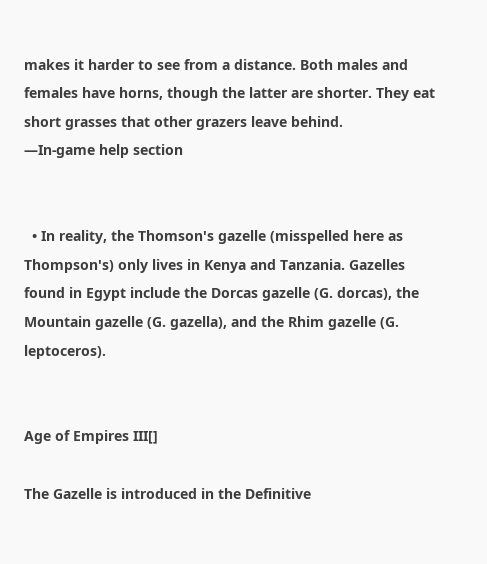makes it harder to see from a distance. Both males and females have horns, though the latter are shorter. They eat short grasses that other grazers leave behind.
—In-game help section


  • In reality, the Thomson's gazelle (misspelled here as Thompson's) only lives in Kenya and Tanzania. Gazelles found in Egypt include the Dorcas gazelle (G. dorcas), the Mountain gazelle (G. gazella), and the Rhim gazelle (G. leptoceros).


Age of Empires III[]

The Gazelle is introduced in the Definitive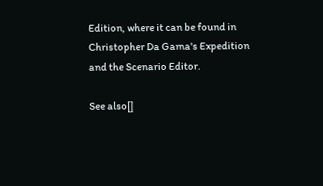Edition, where it can be found in Christopher Da Gama's Expedition and the Scenario Editor.

See also[]